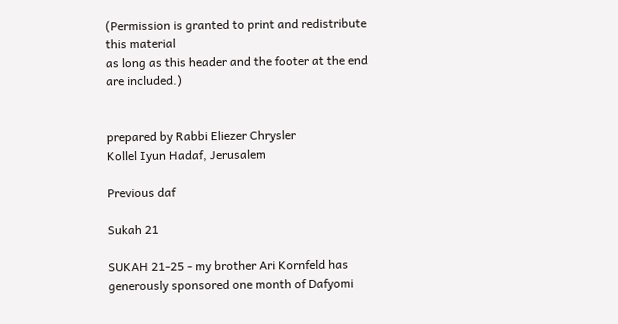(Permission is granted to print and redistribute this material
as long as this header and the footer at the end are included.)


prepared by Rabbi Eliezer Chrysler
Kollel Iyun Hadaf, Jerusalem

Previous daf

Sukah 21

SUKAH 21-25 - my brother Ari Kornfeld has generously sponsored one month of Dafyomi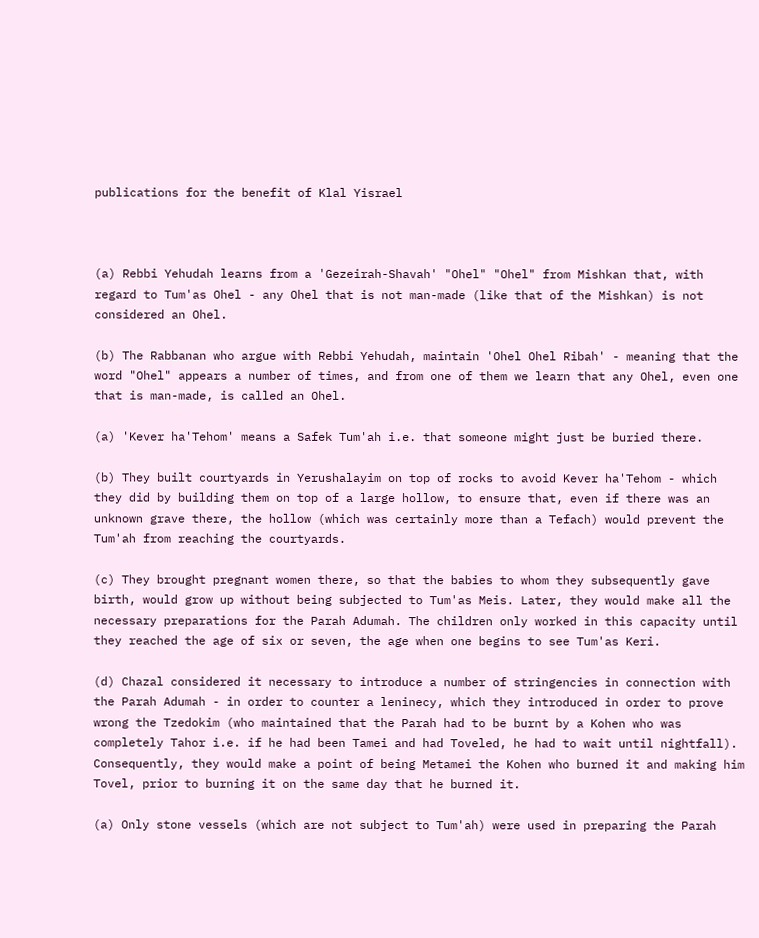publications for the benefit of Klal Yisrael



(a) Rebbi Yehudah learns from a 'Gezeirah-Shavah' "Ohel" "Ohel" from Mishkan that, with regard to Tum'as Ohel - any Ohel that is not man-made (like that of the Mishkan) is not considered an Ohel.

(b) The Rabbanan who argue with Rebbi Yehudah, maintain 'Ohel Ohel Ribah' - meaning that the word "Ohel" appears a number of times, and from one of them we learn that any Ohel, even one that is man-made, is called an Ohel.

(a) 'Kever ha'Tehom' means a Safek Tum'ah i.e. that someone might just be buried there.

(b) They built courtyards in Yerushalayim on top of rocks to avoid Kever ha'Tehom - which they did by building them on top of a large hollow, to ensure that, even if there was an unknown grave there, the hollow (which was certainly more than a Tefach) would prevent the Tum'ah from reaching the courtyards.

(c) They brought pregnant women there, so that the babies to whom they subsequently gave birth, would grow up without being subjected to Tum'as Meis. Later, they would make all the necessary preparations for the Parah Adumah. The children only worked in this capacity until they reached the age of six or seven, the age when one begins to see Tum'as Keri.

(d) Chazal considered it necessary to introduce a number of stringencies in connection with the Parah Adumah - in order to counter a leninecy, which they introduced in order to prove wrong the Tzedokim (who maintained that the Parah had to be burnt by a Kohen who was completely Tahor i.e. if he had been Tamei and had Toveled, he had to wait until nightfall). Consequently, they would make a point of being Metamei the Kohen who burned it and making him Tovel, prior to burning it on the same day that he burned it.

(a) Only stone vessels (which are not subject to Tum'ah) were used in preparing the Parah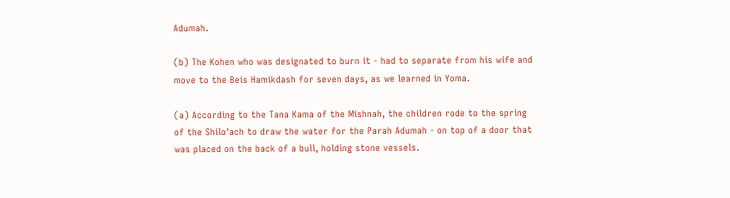Adumah.

(b) The Kohen who was designated to burn it - had to separate from his wife and move to the Beis Hamikdash for seven days, as we learned in Yoma.

(a) According to the Tana Kama of the Mishnah, the children rode to the spring of the Shilo'ach to draw the water for the Parah Adumah - on top of a door that was placed on the back of a bull, holding stone vessels.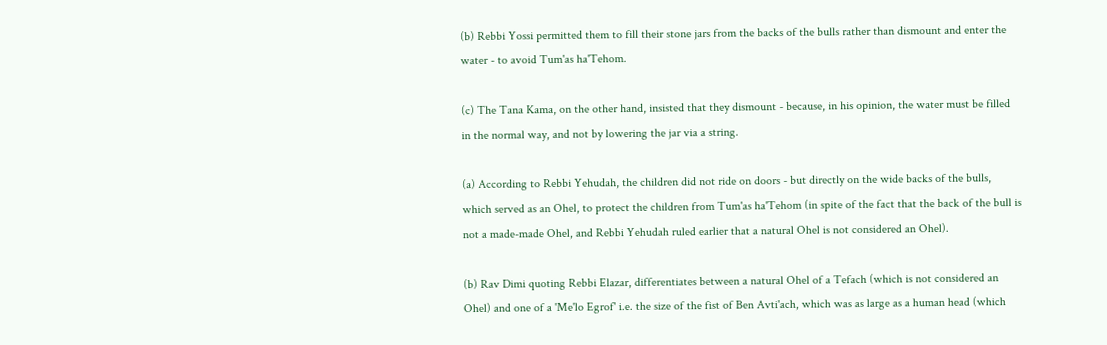(b) Rebbi Yossi permitted them to fill their stone jars from the backs of the bulls rather than dismount and enter the water - to avoid Tum'as ha'Tehom.

(c) The Tana Kama, on the other hand, insisted that they dismount - because, in his opinion, the water must be filled in the normal way, and not by lowering the jar via a string.

(a) According to Rebbi Yehudah, the children did not ride on doors - but directly on the wide backs of the bulls, which served as an Ohel, to protect the children from Tum'as ha'Tehom (in spite of the fact that the back of the bull is not a made-made Ohel, and Rebbi Yehudah ruled earlier that a natural Ohel is not considered an Ohel).

(b) Rav Dimi quoting Rebbi Elazar, differentiates between a natural Ohel of a Tefach (which is not considered an Ohel) and one of a 'Me'lo Egrof' i.e. the size of the fist of Ben Avti'ach, which was as large as a human head (which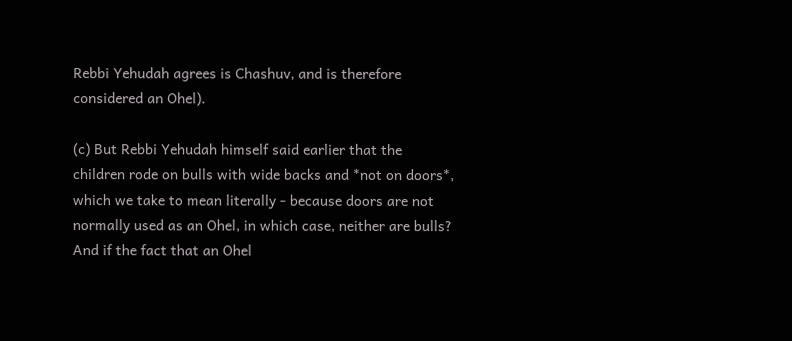Rebbi Yehudah agrees is Chashuv, and is therefore considered an Ohel).

(c) But Rebbi Yehudah himself said earlier that the children rode on bulls with wide backs and *not on doors*, which we take to mean literally - because doors are not normally used as an Ohel, in which case, neither are bulls? And if the fact that an Ohel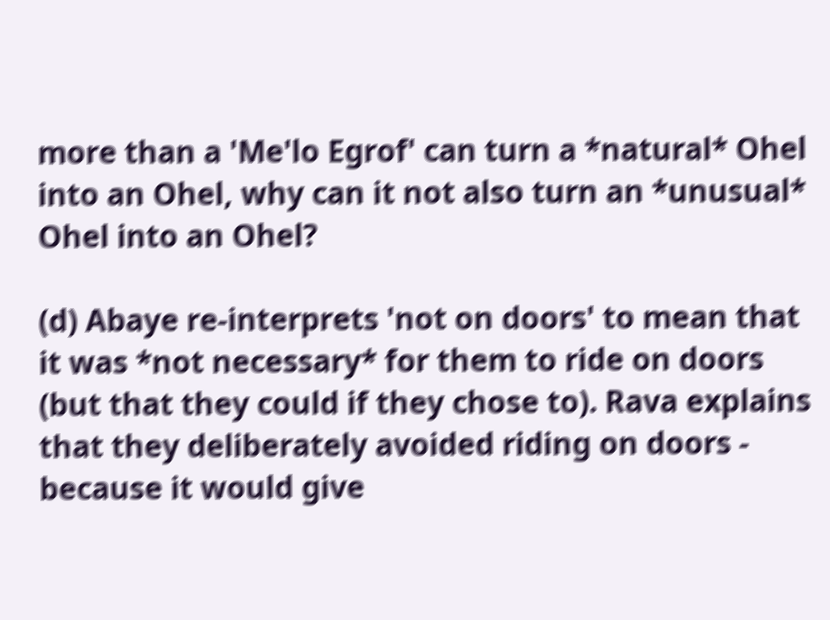more than a 'Me'lo Egrof' can turn a *natural* Ohel into an Ohel, why can it not also turn an *unusual* Ohel into an Ohel?

(d) Abaye re-interprets 'not on doors' to mean that it was *not necessary* for them to ride on doors (but that they could if they chose to). Rava explains that they deliberately avoided riding on doors - because it would give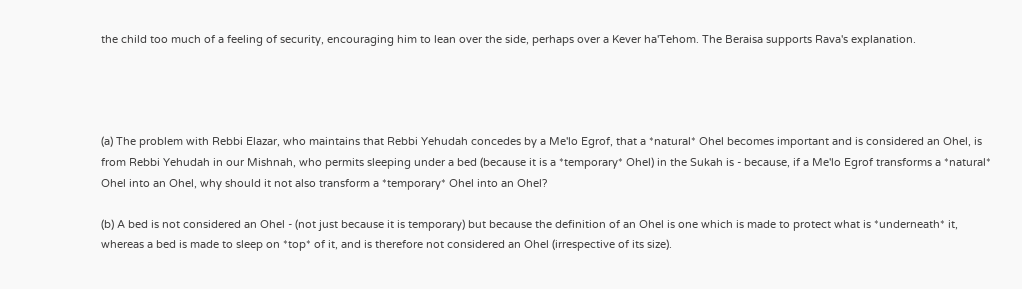the child too much of a feeling of security, encouraging him to lean over the side, perhaps over a Kever ha'Tehom. The Beraisa supports Rava's explanation.




(a) The problem with Rebbi Elazar, who maintains that Rebbi Yehudah concedes by a Me'lo Egrof, that a *natural* Ohel becomes important and is considered an Ohel, is from Rebbi Yehudah in our Mishnah, who permits sleeping under a bed (because it is a *temporary* Ohel) in the Sukah is - because, if a Me'lo Egrof transforms a *natural* Ohel into an Ohel, why should it not also transform a *temporary* Ohel into an Ohel?

(b) A bed is not considered an Ohel - (not just because it is temporary) but because the definition of an Ohel is one which is made to protect what is *underneath* it, whereas a bed is made to sleep on *top* of it, and is therefore not considered an Ohel (irrespective of its size).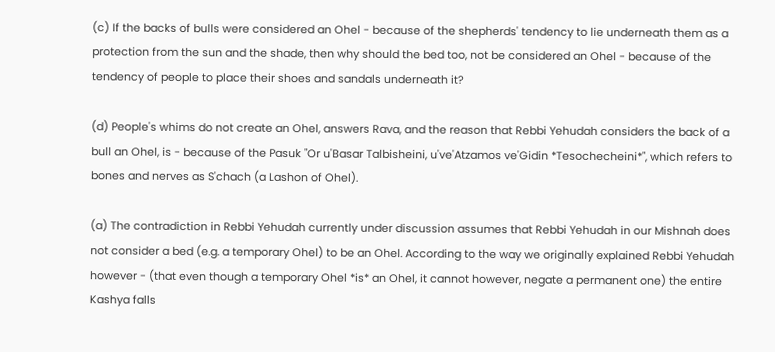(c) If the backs of bulls were considered an Ohel - because of the shepherds' tendency to lie underneath them as a protection from the sun and the shade, then why should the bed too, not be considered an Ohel - because of the tendency of people to place their shoes and sandals underneath it?

(d) People's whims do not create an Ohel, answers Rava, and the reason that Rebbi Yehudah considers the back of a bull an Ohel, is - because of the Pasuk "Or u'Basar Talbisheini, u've'Atzamos ve'Gidin *Tesochecheini*", which refers to bones and nerves as S'chach (a Lashon of Ohel).

(a) The contradiction in Rebbi Yehudah currently under discussion assumes that Rebbi Yehudah in our Mishnah does not consider a bed (e.g. a temporary Ohel) to be an Ohel. According to the way we originally explained Rebbi Yehudah however - (that even though a temporary Ohel *is* an Ohel, it cannot however, negate a permanent one) the entire Kashya falls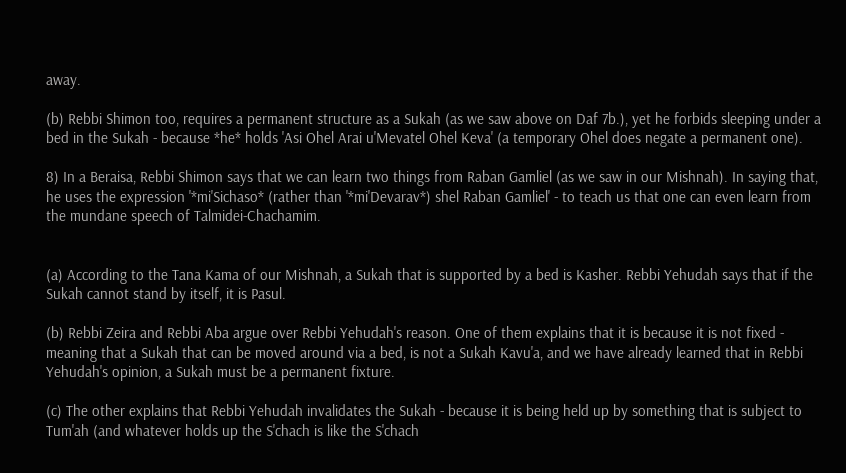away.

(b) Rebbi Shimon too, requires a permanent structure as a Sukah (as we saw above on Daf 7b.), yet he forbids sleeping under a bed in the Sukah - because *he* holds 'Asi Ohel Arai u'Mevatel Ohel Keva' (a temporary Ohel does negate a permanent one).

8) In a Beraisa, Rebbi Shimon says that we can learn two things from Raban Gamliel (as we saw in our Mishnah). In saying that, he uses the expression '*mi'Sichaso* (rather than '*mi'Devarav*) shel Raban Gamliel' - to teach us that one can even learn from the mundane speech of Talmidei-Chachamim.


(a) According to the Tana Kama of our Mishnah, a Sukah that is supported by a bed is Kasher. Rebbi Yehudah says that if the Sukah cannot stand by itself, it is Pasul.

(b) Rebbi Zeira and Rebbi Aba argue over Rebbi Yehudah's reason. One of them explains that it is because it is not fixed - meaning that a Sukah that can be moved around via a bed, is not a Sukah Kavu'a, and we have already learned that in Rebbi Yehudah's opinion, a Sukah must be a permanent fixture.

(c) The other explains that Rebbi Yehudah invalidates the Sukah - because it is being held up by something that is subject to Tum'ah (and whatever holds up the S'chach is like the S'chach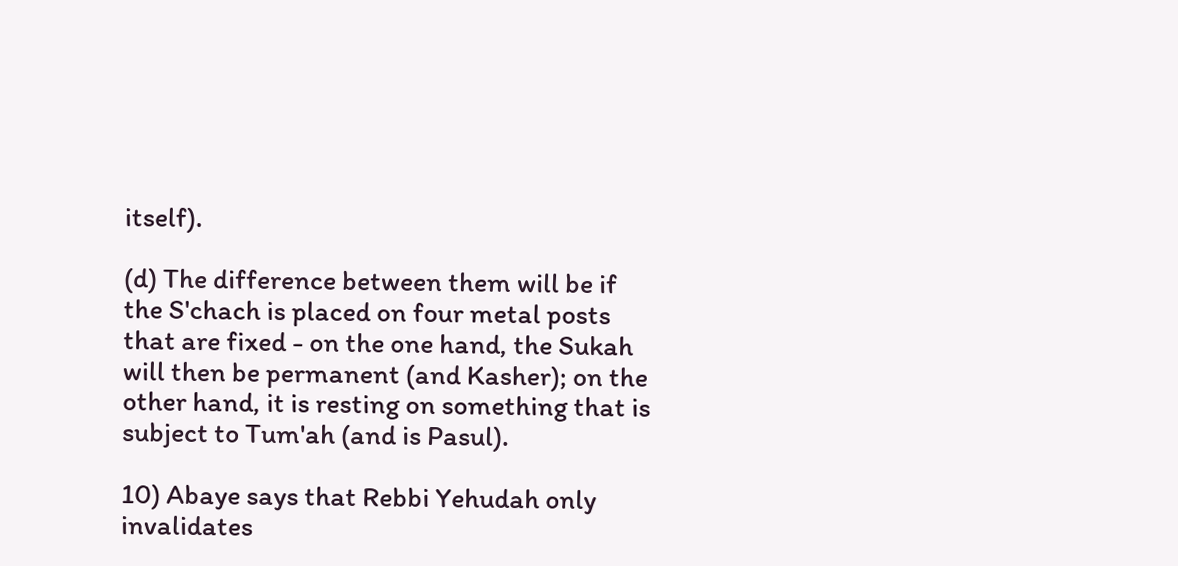itself).

(d) The difference between them will be if the S'chach is placed on four metal posts that are fixed - on the one hand, the Sukah will then be permanent (and Kasher); on the other hand, it is resting on something that is subject to Tum'ah (and is Pasul).

10) Abaye says that Rebbi Yehudah only invalidates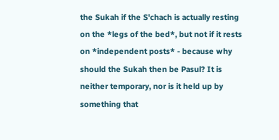the Sukah if the S'chach is actually resting on the *legs of the bed*, but not if it rests on *independent posts* - because why should the Sukah then be Pasul? It is neither temporary, nor is it held up by something that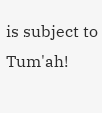is subject to Tum'ah!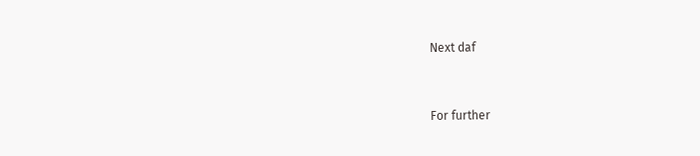Next daf


For further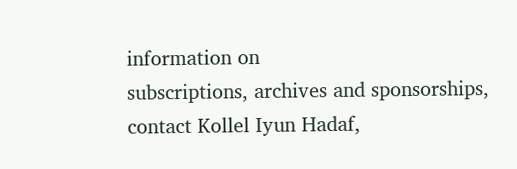information on
subscriptions, archives and sponsorships,
contact Kollel Iyun Hadaf,